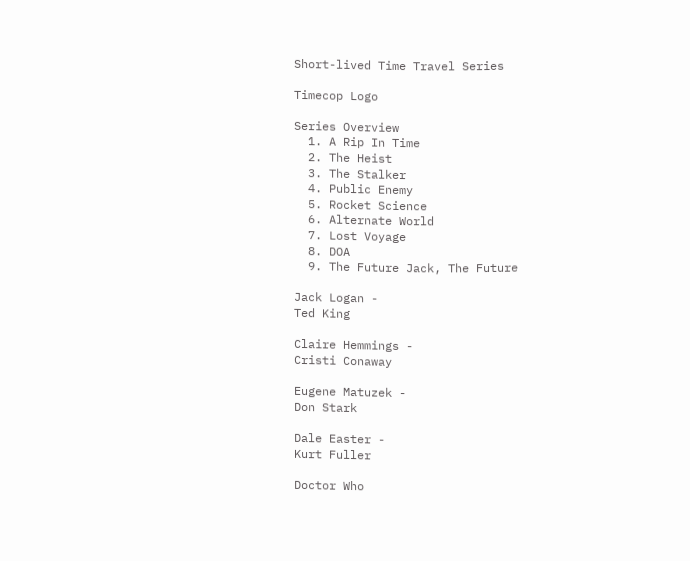Short-lived Time Travel Series

Timecop Logo

Series Overview
  1. A Rip In Time
  2. The Heist
  3. The Stalker
  4. Public Enemy
  5. Rocket Science
  6. Alternate World
  7. Lost Voyage
  8. DOA
  9. The Future Jack, The Future

Jack Logan -
Ted King

Claire Hemmings -
Cristi Conaway

Eugene Matuzek -
Don Stark

Dale Easter -
Kurt Fuller

Doctor Who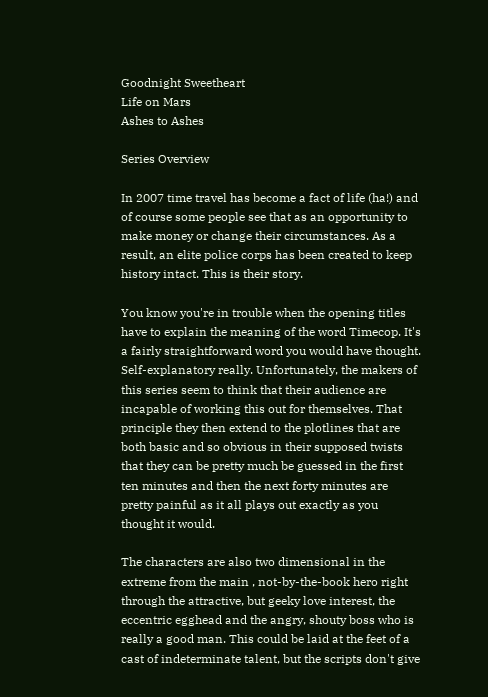Goodnight Sweetheart
Life on Mars
Ashes to Ashes

Series Overview

In 2007 time travel has become a fact of life (ha!) and of course some people see that as an opportunity to make money or change their circumstances. As a result, an elite police corps has been created to keep history intact. This is their story.

You know you're in trouble when the opening titles have to explain the meaning of the word Timecop. It's a fairly straightforward word you would have thought. Self-explanatory really. Unfortunately, the makers of this series seem to think that their audience are incapable of working this out for themselves. That principle they then extend to the plotlines that are both basic and so obvious in their supposed twists that they can be pretty much be guessed in the first ten minutes and then the next forty minutes are pretty painful as it all plays out exactly as you thought it would.

The characters are also two dimensional in the extreme from the main , not-by-the-book hero right through the attractive, but geeky love interest, the eccentric egghead and the angry, shouty boss who is really a good man. This could be laid at the feet of a cast of indeterminate talent, but the scripts don't give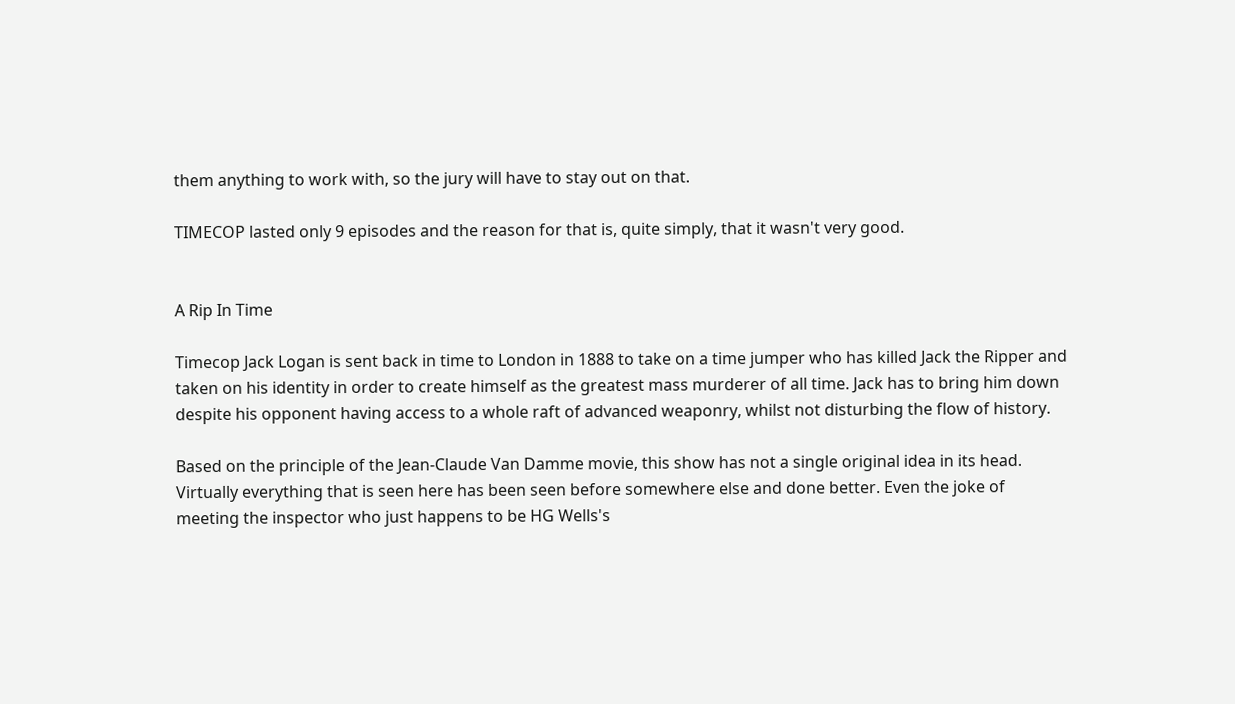them anything to work with, so the jury will have to stay out on that.

TIMECOP lasted only 9 episodes and the reason for that is, quite simply, that it wasn't very good.


A Rip In Time

Timecop Jack Logan is sent back in time to London in 1888 to take on a time jumper who has killed Jack the Ripper and taken on his identity in order to create himself as the greatest mass murderer of all time. Jack has to bring him down despite his opponent having access to a whole raft of advanced weaponry, whilst not disturbing the flow of history.

Based on the principle of the Jean-Claude Van Damme movie, this show has not a single original idea in its head. Virtually everything that is seen here has been seen before somewhere else and done better. Even the joke of meeting the inspector who just happens to be HG Wells's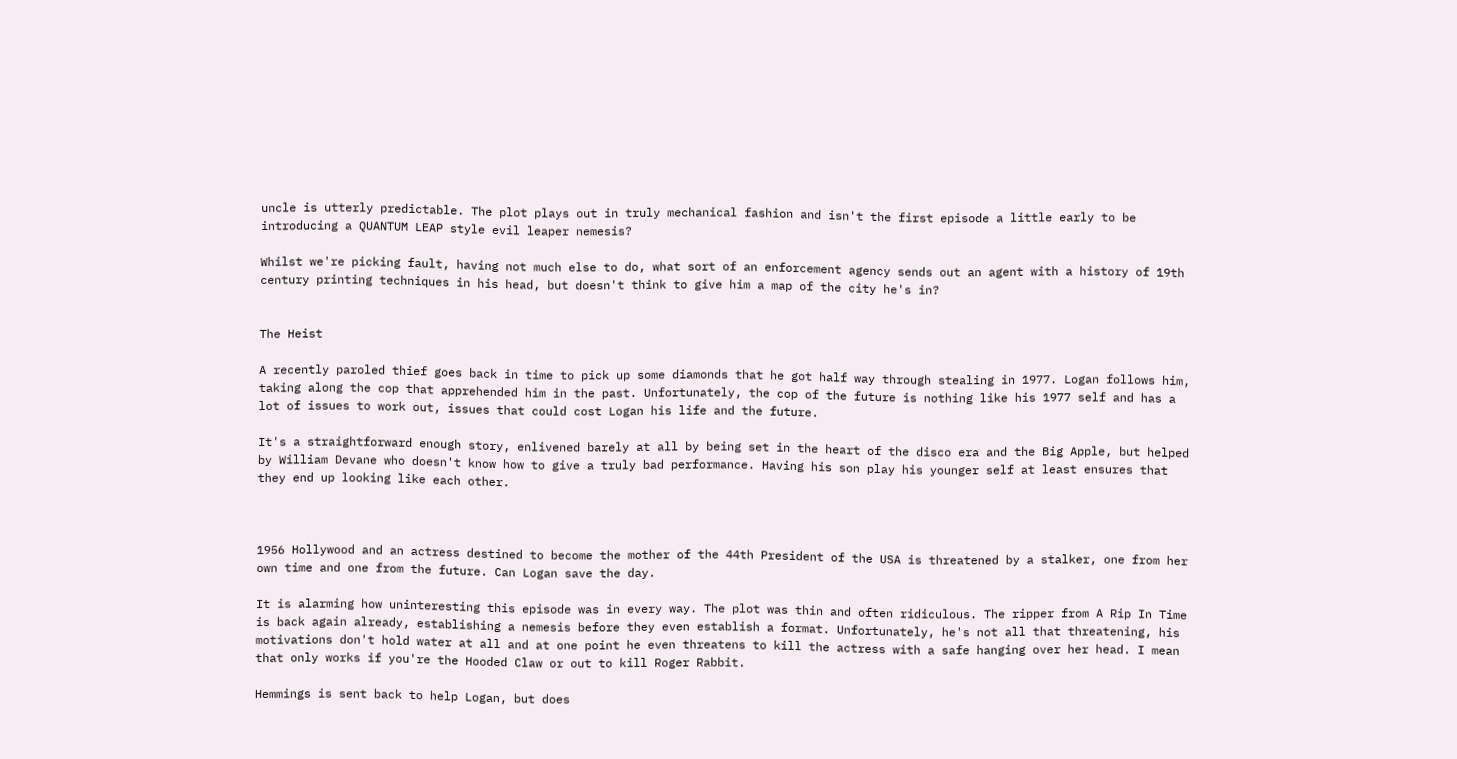uncle is utterly predictable. The plot plays out in truly mechanical fashion and isn't the first episode a little early to be introducing a QUANTUM LEAP style evil leaper nemesis?

Whilst we're picking fault, having not much else to do, what sort of an enforcement agency sends out an agent with a history of 19th century printing techniques in his head, but doesn't think to give him a map of the city he's in?


The Heist

A recently paroled thief goes back in time to pick up some diamonds that he got half way through stealing in 1977. Logan follows him, taking along the cop that apprehended him in the past. Unfortunately, the cop of the future is nothing like his 1977 self and has a lot of issues to work out, issues that could cost Logan his life and the future.

It's a straightforward enough story, enlivened barely at all by being set in the heart of the disco era and the Big Apple, but helped by William Devane who doesn't know how to give a truly bad performance. Having his son play his younger self at least ensures that they end up looking like each other.



1956 Hollywood and an actress destined to become the mother of the 44th President of the USA is threatened by a stalker, one from her own time and one from the future. Can Logan save the day.

It is alarming how uninteresting this episode was in every way. The plot was thin and often ridiculous. The ripper from A Rip In Time is back again already, establishing a nemesis before they even establish a format. Unfortunately, he's not all that threatening, his motivations don't hold water at all and at one point he even threatens to kill the actress with a safe hanging over her head. I mean that only works if you're the Hooded Claw or out to kill Roger Rabbit.

Hemmings is sent back to help Logan, but does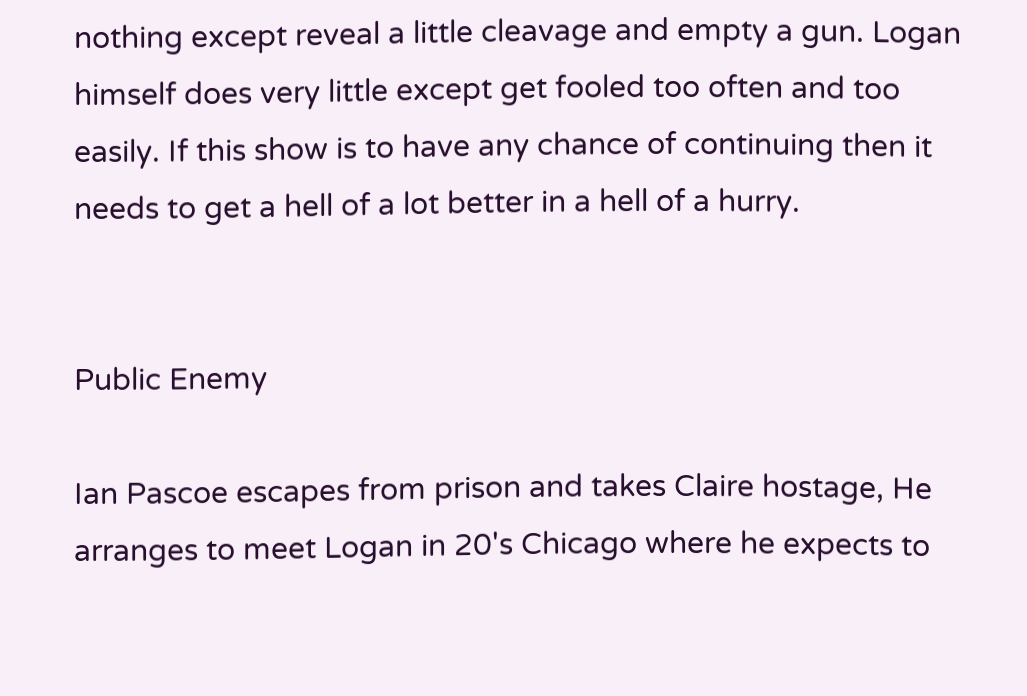nothing except reveal a little cleavage and empty a gun. Logan himself does very little except get fooled too often and too easily. If this show is to have any chance of continuing then it needs to get a hell of a lot better in a hell of a hurry.


Public Enemy

Ian Pascoe escapes from prison and takes Claire hostage, He arranges to meet Logan in 20's Chicago where he expects to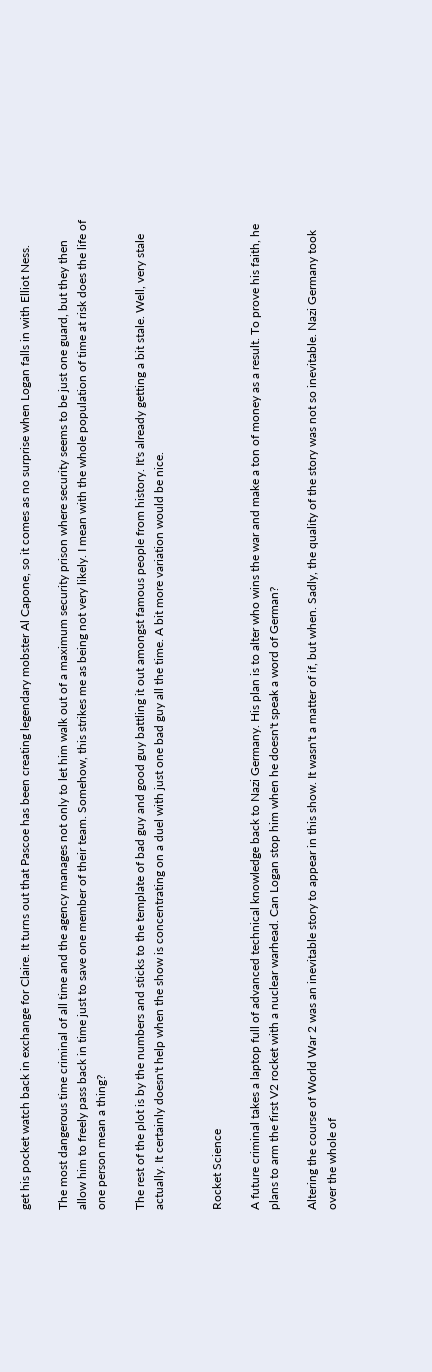get his pocket watch back in exchange for Claire. It turns out that Pascoe has been creating legendary mobster Al Capone, so it comes as no surprise when Logan falls in with Elliot Ness.

The most dangerous time criminal of all time and the agency manages not only to let him walk out of a maximum security prison where security seems to be just one guard, but they then allow him to freely pass back in time just to save one member of their team. Somehow, this strikes me as being not very likely. I mean with the whole population of time at risk does the life of one person mean a thing?

The rest of the plot is by the numbers and sticks to the template of bad guy and good guy battling it out amongst famous people from history. It's already getting a bit stale. Well, very stale actually. It certainly doesn't help when the show is concentrating on a duel with just one bad guy all the time. A bit more variation would be nice.


Rocket Science

A future criminal takes a laptop full of advanced technical knowledge back to Nazi Germany. His plan is to alter who wins the war and make a ton of money as a result. To prove his faith, he plans to arm the first V2 rocket with a nuclear warhead. Can Logan stop him when he doesn't speak a word of German?

Altering the course of World War 2 was an inevitable story to appear in this show. It wasn't a matter of if, but when. Sadly, the quality of the story was not so inevitable. Nazi Germany took over the whole of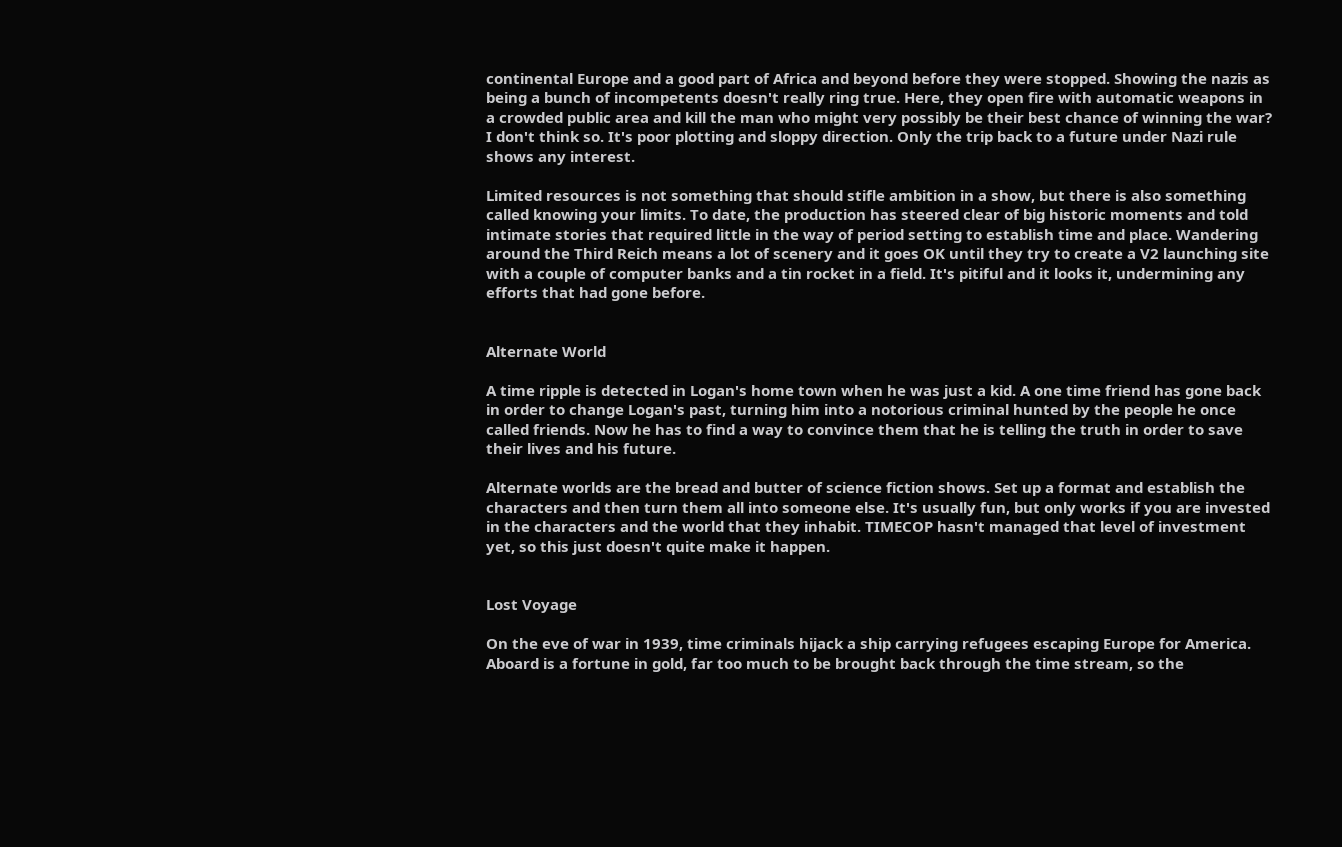continental Europe and a good part of Africa and beyond before they were stopped. Showing the nazis as being a bunch of incompetents doesn't really ring true. Here, they open fire with automatic weapons in a crowded public area and kill the man who might very possibly be their best chance of winning the war? I don't think so. It's poor plotting and sloppy direction. Only the trip back to a future under Nazi rule shows any interest.

Limited resources is not something that should stifle ambition in a show, but there is also something called knowing your limits. To date, the production has steered clear of big historic moments and told intimate stories that required little in the way of period setting to establish time and place. Wandering around the Third Reich means a lot of scenery and it goes OK until they try to create a V2 launching site with a couple of computer banks and a tin rocket in a field. It's pitiful and it looks it, undermining any efforts that had gone before.


Alternate World

A time ripple is detected in Logan's home town when he was just a kid. A one time friend has gone back in order to change Logan's past, turning him into a notorious criminal hunted by the people he once called friends. Now he has to find a way to convince them that he is telling the truth in order to save their lives and his future.

Alternate worlds are the bread and butter of science fiction shows. Set up a format and establish the characters and then turn them all into someone else. It's usually fun, but only works if you are invested in the characters and the world that they inhabit. TIMECOP hasn't managed that level of investment yet, so this just doesn't quite make it happen.


Lost Voyage

On the eve of war in 1939, time criminals hijack a ship carrying refugees escaping Europe for America. Aboard is a fortune in gold, far too much to be brought back through the time stream, so the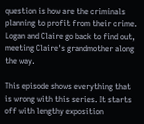question is how are the criminals planning to profit from their crime. Logan and Claire go back to find out, meeting Claire's grandmother along the way.

This episode shows everything that is wrong with this series. It starts off with lengthy exposition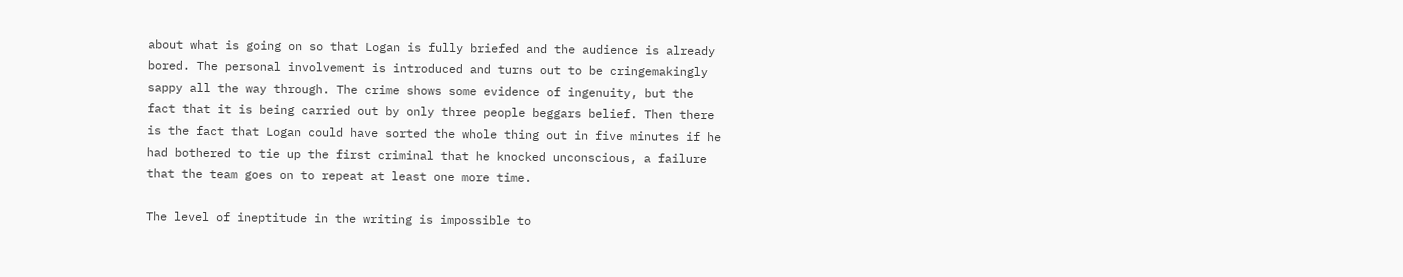about what is going on so that Logan is fully briefed and the audience is already bored. The personal involvement is introduced and turns out to be cringemakingly sappy all the way through. The crime shows some evidence of ingenuity, but the fact that it is being carried out by only three people beggars belief. Then there is the fact that Logan could have sorted the whole thing out in five minutes if he had bothered to tie up the first criminal that he knocked unconscious, a failure that the team goes on to repeat at least one more time.

The level of ineptitude in the writing is impossible to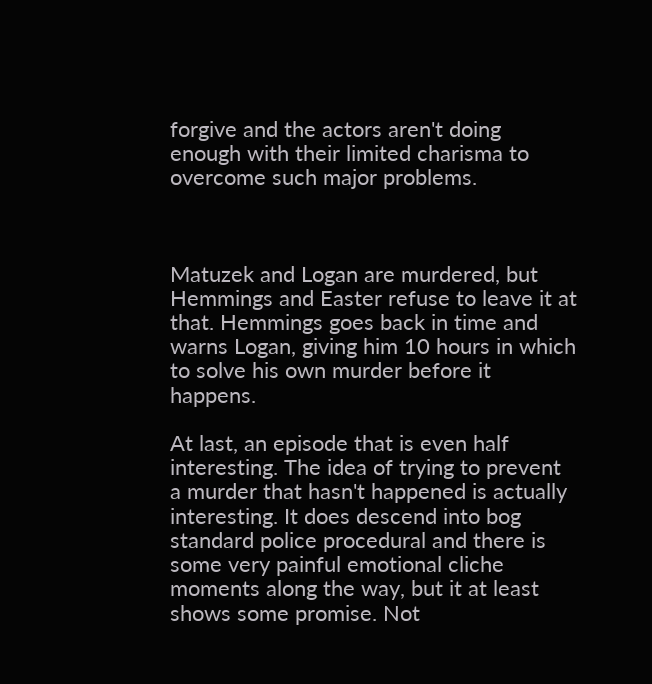forgive and the actors aren't doing enough with their limited charisma to overcome such major problems.



Matuzek and Logan are murdered, but Hemmings and Easter refuse to leave it at that. Hemmings goes back in time and warns Logan, giving him 10 hours in which to solve his own murder before it happens.

At last, an episode that is even half interesting. The idea of trying to prevent a murder that hasn't happened is actually interesting. It does descend into bog standard police procedural and there is some very painful emotional cliche moments along the way, but it at least shows some promise. Not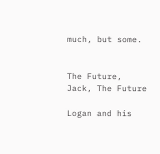much, but some.


The Future, Jack, The Future

Logan and his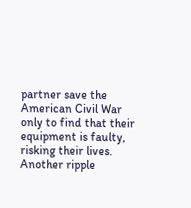partner save the American Civil War only to find that their equipment is faulty, risking their lives. Another ripple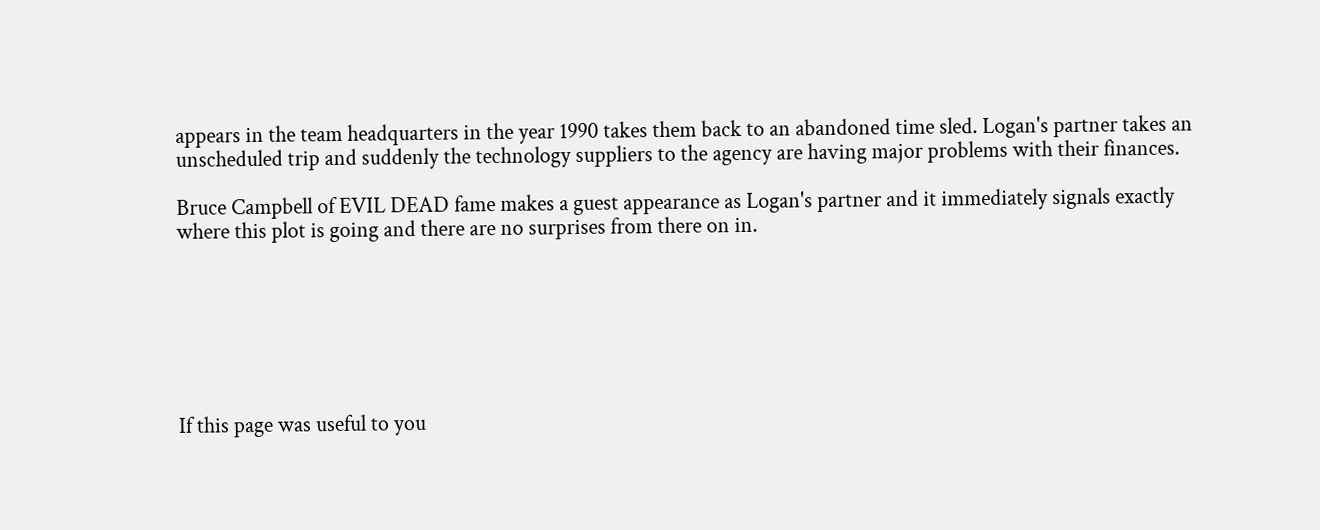appears in the team headquarters in the year 1990 takes them back to an abandoned time sled. Logan's partner takes an unscheduled trip and suddenly the technology suppliers to the agency are having major problems with their finances.

Bruce Campbell of EVIL DEAD fame makes a guest appearance as Logan's partner and it immediately signals exactly where this plot is going and there are no surprises from there on in.







If this page was useful to you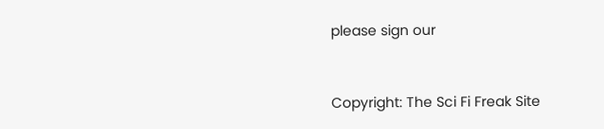please sign our


Copyright: The Sci Fi Freak Site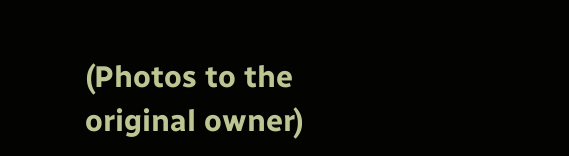(Photos to the original owner)